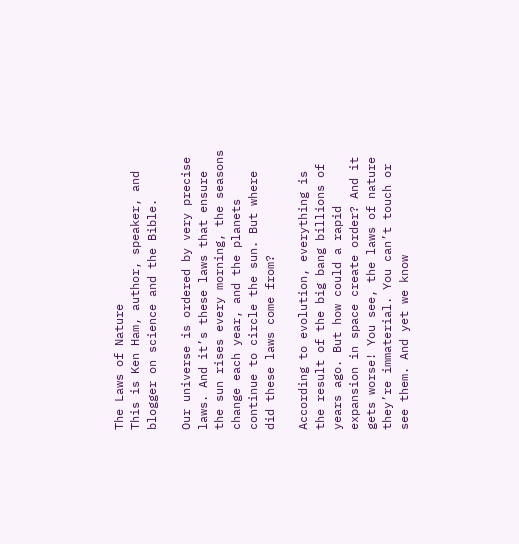The Laws of Nature
This is Ken Ham, author, speaker, and blogger on science and the Bible.

Our universe is ordered by very precise laws. And it’s these laws that ensure the sun rises every morning, the seasons change each year, and the planets continue to circle the sun. But where did these laws come from?

According to evolution, everything is the result of the big bang billions of years ago. But how could a rapid expansion in space create order? And it gets worse! You see, the laws of nature they’re immaterial. You can’t touch or see them. And yet we know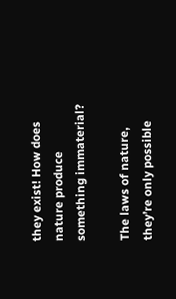they exist! How does nature produce something immaterial?

The laws of nature, they’re only possible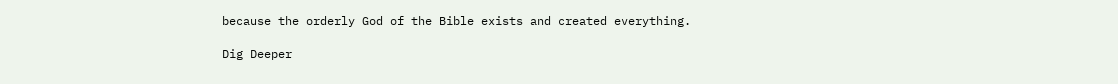because the orderly God of the Bible exists and created everything.

Dig Deeper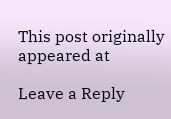This post originally appeared at

Leave a Reply